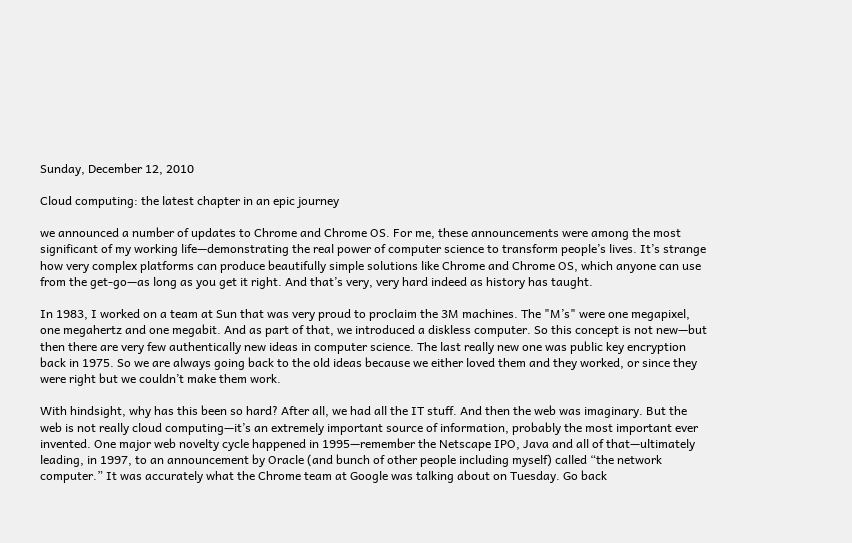Sunday, December 12, 2010

Cloud computing: the latest chapter in an epic journey

we announced a number of updates to Chrome and Chrome OS. For me, these announcements were among the most significant of my working life—demonstrating the real power of computer science to transform people’s lives. It’s strange how very complex platforms can produce beautifully simple solutions like Chrome and Chrome OS, which anyone can use from the get-go—as long as you get it right. And that’s very, very hard indeed as history has taught.

In 1983, I worked on a team at Sun that was very proud to proclaim the 3M machines. The "M’s" were one megapixel, one megahertz and one megabit. And as part of that, we introduced a diskless computer. So this concept is not new—but then there are very few authentically new ideas in computer science. The last really new one was public key encryption back in 1975. So we are always going back to the old ideas because we either loved them and they worked, or since they were right but we couldn’t make them work.

With hindsight, why has this been so hard? After all, we had all the IT stuff. And then the web was imaginary. But the web is not really cloud computing—it’s an extremely important source of information, probably the most important ever invented. One major web novelty cycle happened in 1995—remember the Netscape IPO, Java and all of that—ultimately leading, in 1997, to an announcement by Oracle (and bunch of other people including myself) called “the network computer.” It was accurately what the Chrome team at Google was talking about on Tuesday. Go back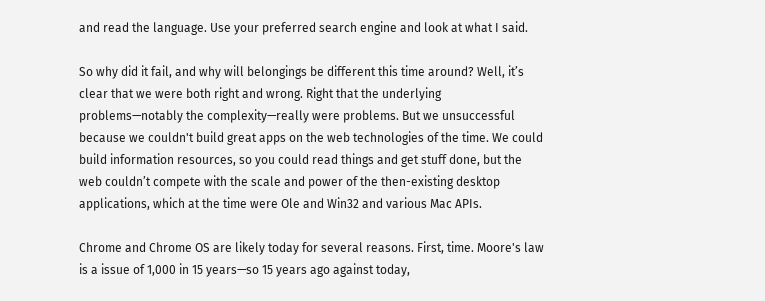and read the language. Use your preferred search engine and look at what I said.

So why did it fail, and why will belongings be different this time around? Well, it’s clear that we were both right and wrong. Right that the underlying problems—notably the complexity—really were problems. But we unsuccessful because we couldn't build great apps on the web technologies of the time. We could build information resources, so you could read things and get stuff done, but the web couldn’t compete with the scale and power of the then-existing desktop applications, which at the time were Ole and Win32 and various Mac APIs.

Chrome and Chrome OS are likely today for several reasons. First, time. Moore's law is a issue of 1,000 in 15 years—so 15 years ago against today,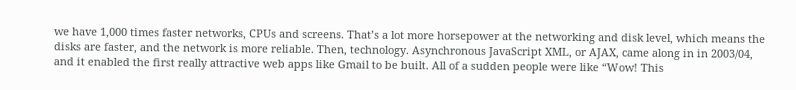we have 1,000 times faster networks, CPUs and screens. That’s a lot more horsepower at the networking and disk level, which means the disks are faster, and the network is more reliable. Then, technology. Asynchronous JavaScript XML, or AJAX, came along in in 2003/04, and it enabled the first really attractive web apps like Gmail to be built. All of a sudden people were like “Wow! This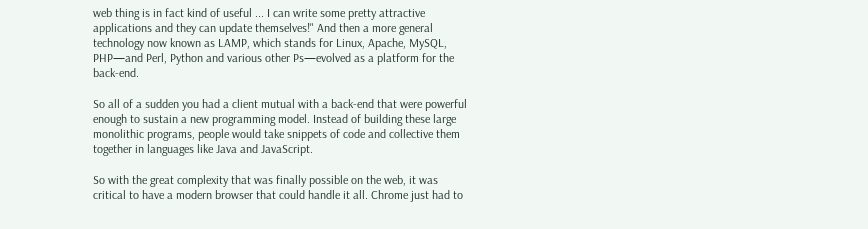web thing is in fact kind of useful ... I can write some pretty attractive applications and they can update themselves!" And then a more general technology now known as LAMP, which stands for Linux, Apache, MySQL, PHP—and Perl, Python and various other Ps—evolved as a platform for the back-end.

So all of a sudden you had a client mutual with a back-end that were powerful enough to sustain a new programming model. Instead of building these large monolithic programs, people would take snippets of code and collective them together in languages like Java and JavaScript.

So with the great complexity that was finally possible on the web, it was critical to have a modern browser that could handle it all. Chrome just had to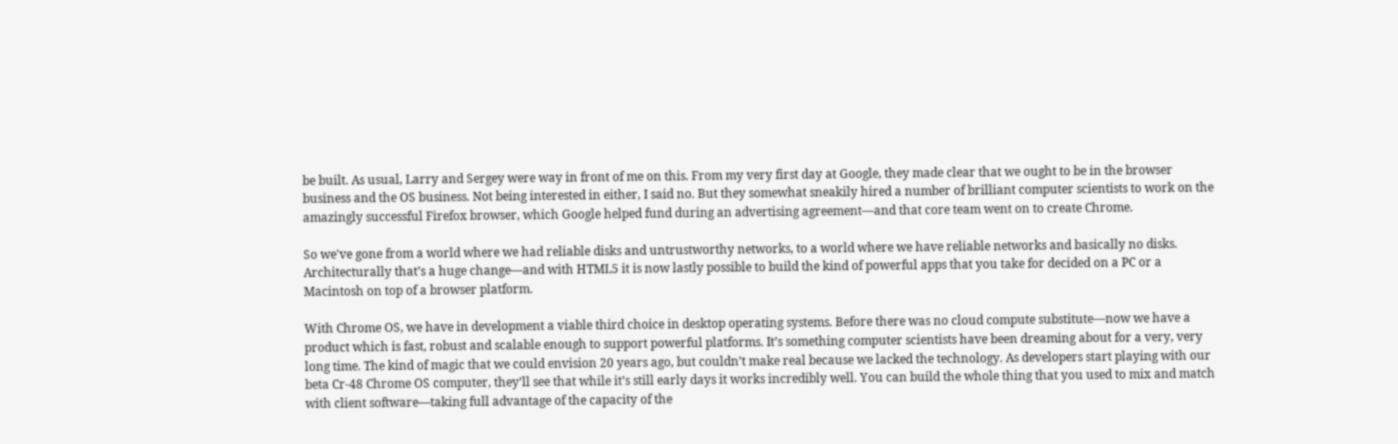be built. As usual, Larry and Sergey were way in front of me on this. From my very first day at Google, they made clear that we ought to be in the browser business and the OS business. Not being interested in either, I said no. But they somewhat sneakily hired a number of brilliant computer scientists to work on the amazingly successful Firefox browser, which Google helped fund during an advertising agreement—and that core team went on to create Chrome.

So we've gone from a world where we had reliable disks and untrustworthy networks, to a world where we have reliable networks and basically no disks. Architecturally that’s a huge change—and with HTML5 it is now lastly possible to build the kind of powerful apps that you take for decided on a PC or a Macintosh on top of a browser platform.

With Chrome OS, we have in development a viable third choice in desktop operating systems. Before there was no cloud compute substitute—now we have a product which is fast, robust and scalable enough to support powerful platforms. It’s something computer scientists have been dreaming about for a very, very long time. The kind of magic that we could envision 20 years ago, but couldn’t make real because we lacked the technology. As developers start playing with our beta Cr-48 Chrome OS computer, they’ll see that while it’s still early days it works incredibly well. You can build the whole thing that you used to mix and match with client software—taking full advantage of the capacity of the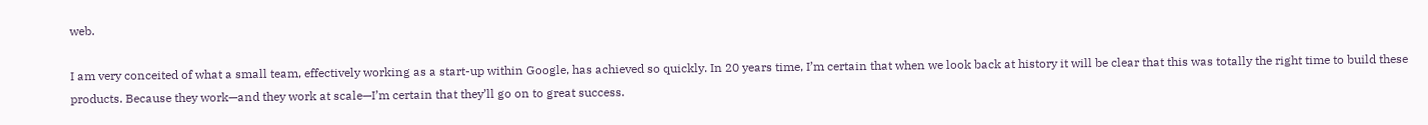web.

I am very conceited of what a small team, effectively working as a start-up within Google, has achieved so quickly. In 20 years time, I’m certain that when we look back at history it will be clear that this was totally the right time to build these products. Because they work—and they work at scale—I’m certain that they’ll go on to great success.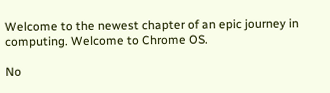Welcome to the newest chapter of an epic journey in computing. Welcome to Chrome OS.

No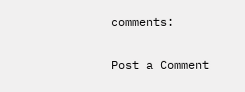comments:

Post a Comment